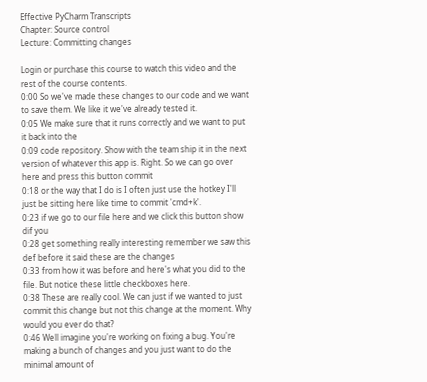Effective PyCharm Transcripts
Chapter: Source control
Lecture: Committing changes

Login or purchase this course to watch this video and the rest of the course contents.
0:00 So we've made these changes to our code and we want to save them. We like it we've already tested it.
0:05 We make sure that it runs correctly and we want to put it back into the
0:09 code repository. Show with the team ship it in the next version of whatever this app is. Right. So we can go over here and press this button commit
0:18 or the way that I do is I often just use the hotkey I'll just be sitting here like time to commit 'cmd+k'.
0:23 if we go to our file here and we click this button show dif you
0:28 get something really interesting remember we saw this def before it said these are the changes
0:33 from how it was before and here's what you did to the file. But notice these little checkboxes here.
0:38 These are really cool. We can just if we wanted to just commit this change but not this change at the moment. Why would you ever do that?
0:46 Well imagine you're working on fixing a bug. You're making a bunch of changes and you just want to do the minimal amount of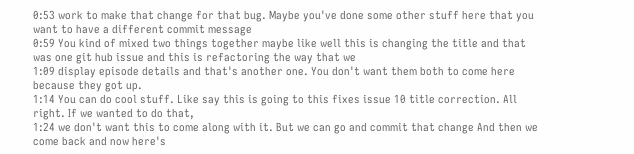0:53 work to make that change for that bug. Maybe you've done some other stuff here that you want to have a different commit message
0:59 You kind of mixed two things together maybe like well this is changing the title and that was one git hub issue and this is refactoring the way that we
1:09 display episode details and that's another one. You don't want them both to come here because they got up.
1:14 You can do cool stuff. Like say this is going to this fixes issue 10 title correction. All right. If we wanted to do that,
1:24 we don't want this to come along with it. But we can go and commit that change And then we come back and now here's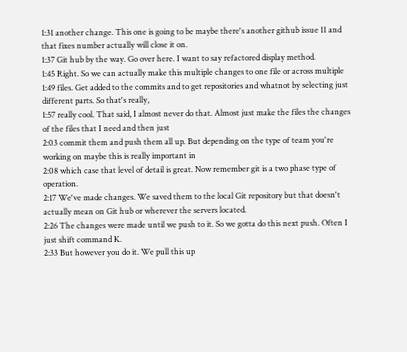1:31 another change. This one is going to be maybe there's another github issue 11 and that fixes number actually will close it on.
1:37 Git hub by the way. Go over here. I want to say refactored display method.
1:45 Right. So we can actually make this multiple changes to one file or across multiple
1:49 files. Get added to the commits and to get repositories and whatnot by selecting just different parts. So that's really,
1:57 really cool. That said, I almost never do that. Almost just make the files the changes of the files that I need and then just
2:03 commit them and push them all up. But depending on the type of team you're working on maybe this is really important in
2:08 which case that level of detail is great. Now remember git is a two phase type of operation.
2:17 We've made changes. We saved them to the local Git repository but that doesn't actually mean on Git hub or wherever the servers located.
2:26 The changes were made until we push to it. So we gotta do this next push. Often I just shift command K.
2:33 But however you do it. We pull this up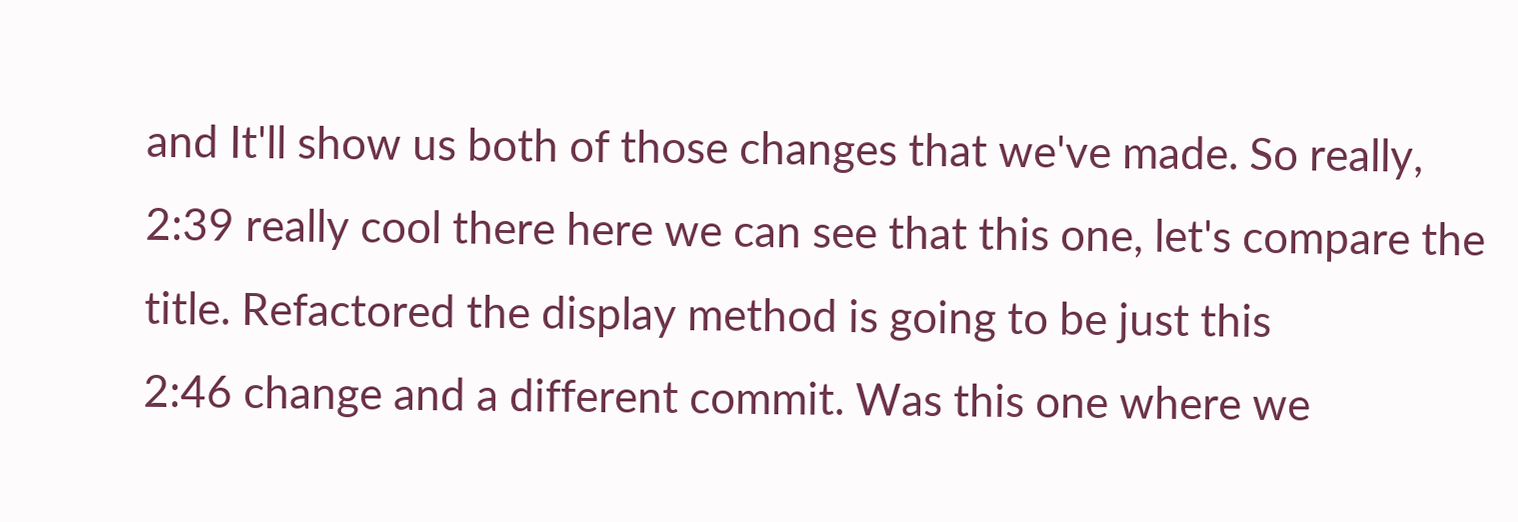and It'll show us both of those changes that we've made. So really,
2:39 really cool there here we can see that this one, let's compare the title. Refactored the display method is going to be just this
2:46 change and a different commit. Was this one where we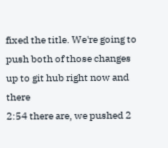fixed the title. We're going to push both of those changes up to git hub right now and there
2:54 there are, we pushed 2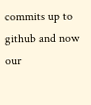commits up to github and now our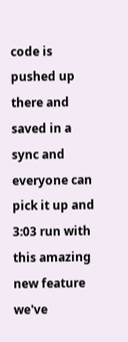code is pushed up there and saved in a sync and everyone can pick it up and
3:03 run with this amazing new feature we've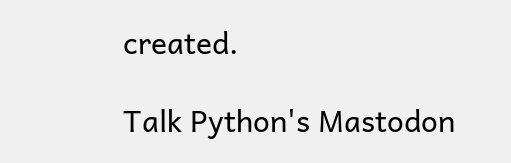created.

Talk Python's Mastodon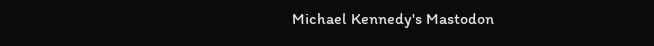Michael Kennedy's Mastodon